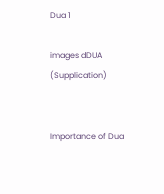Dua 1

images dDUA (Supplication)


Importance of Dua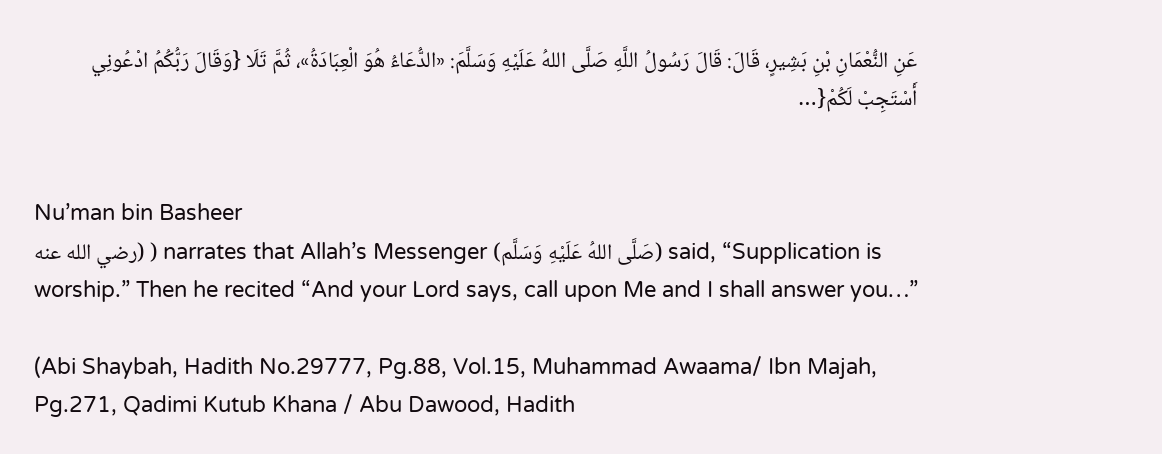عَنِ النُّعْمَانِ بْنِ بَشِيرٍ، قَالَ: قَالَ رَسُولُ اللَّهِ صَلَّى اللهُ عَلَيْهِ وَسَلَّمَ: «الدُّعَاءُ هُوَ الْعِبَادَةُ»، ثُمَّ تَلَا {وَقَالَ رَبُّكُمُ ادْعُونِي أَسْتَجِبْ لَكُمْ{…


Nu’man bin Basheer
رضي الله عنه) ) narrates that Allah’s Messenger (صَلَّى اللهُ عَلَيْهِ وَسَلَّم) said, “Supplication is worship.” Then he recited “And your Lord says, call upon Me and I shall answer you…”

(Abi Shaybah, Hadith No.29777, Pg.88, Vol.15, Muhammad Awaama/ Ibn Majah, Pg.271, Qadimi Kutub Khana / Abu Dawood, Hadith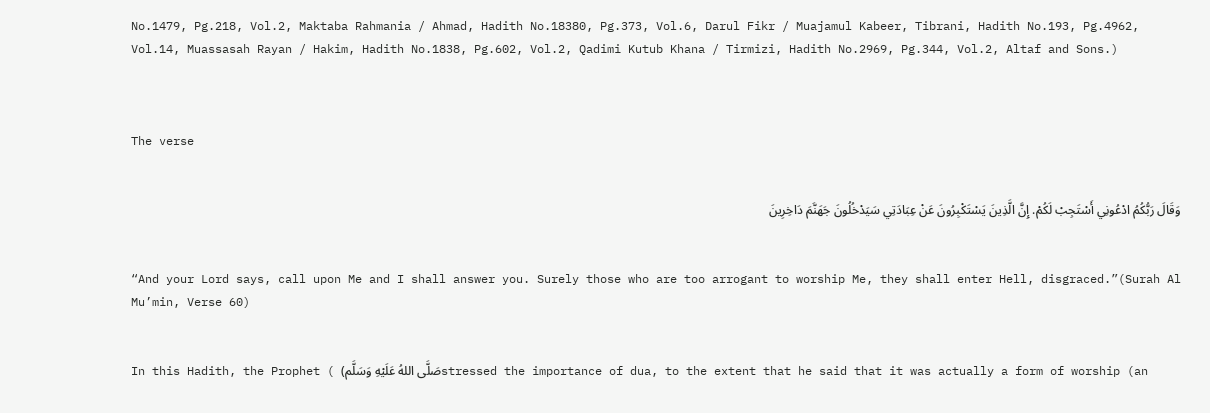No.1479, Pg.218, Vol.2, Maktaba Rahmania / Ahmad, Hadith No.18380, Pg.373, Vol.6, Darul Fikr / Muajamul Kabeer, Tibrani, Hadith No.193, Pg.4962, Vol.14, Muassasah Rayan / Hakim, Hadith No.1838, Pg.602, Vol.2, Qadimi Kutub Khana / Tirmizi, Hadith No.2969, Pg.344, Vol.2, Altaf and Sons.)



The verse


وَقَالَ رَبُّكُمُ ادْعُونِي أَسْتَجِبْ لَكُمْ. إِنَّ الَّذِينَ يَسْتَكْبِرُونَ عَنْ عِبَادَتِي سَيَدْخُلُونَ جَهَنَّمَ دَاخِرِينَ


“And your Lord says, call upon Me and I shall answer you. Surely those who are too arrogant to worship Me, they shall enter Hell, disgraced.”(Surah Al Mu’min, Verse 60)


In this Hadith, the Prophet ( (صَلَّى اللهُ عَلَيْهِ وَسَلَّمstressed the importance of dua, to the extent that he said that it was actually a form of worship (an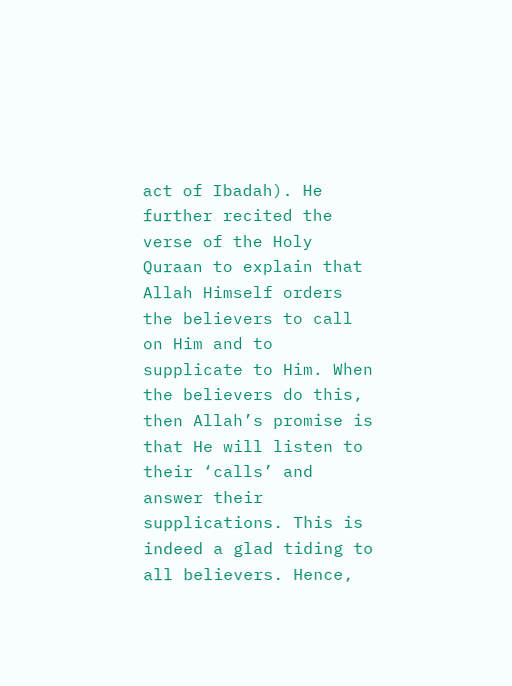act of Ibadah). He further recited the verse of the Holy Quraan to explain that Allah Himself orders the believers to call on Him and to supplicate to Him. When the believers do this, then Allah’s promise is that He will listen to their ‘calls’ and answer their supplications. This is indeed a glad tiding to all believers. Hence,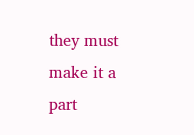they must make it a part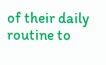of their daily routine to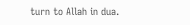turn to Allah in dua.